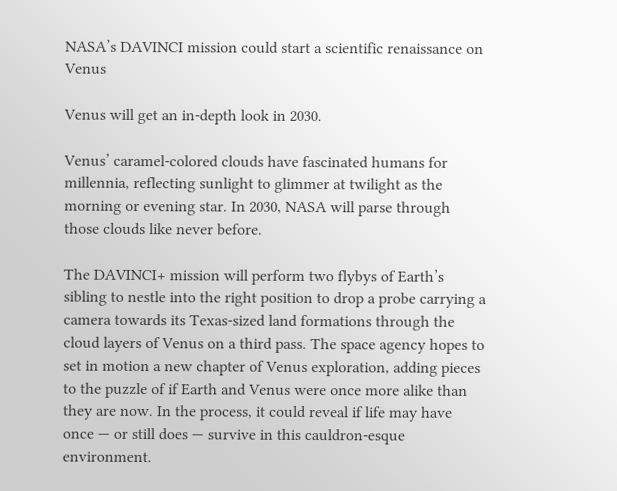NASA’s DAVINCI mission could start a scientific renaissance on Venus

Venus will get an in-depth look in 2030.

Venus’ caramel-colored clouds have fascinated humans for millennia, reflecting sunlight to glimmer at twilight as the morning or evening star. In 2030, NASA will parse through those clouds like never before.

The DAVINCI+ mission will perform two flybys of Earth’s sibling to nestle into the right position to drop a probe carrying a camera towards its Texas-sized land formations through the cloud layers of Venus on a third pass. The space agency hopes to set in motion a new chapter of Venus exploration, adding pieces to the puzzle of if Earth and Venus were once more alike than they are now. In the process, it could reveal if life may have once — or still does — survive in this cauldron-esque environment.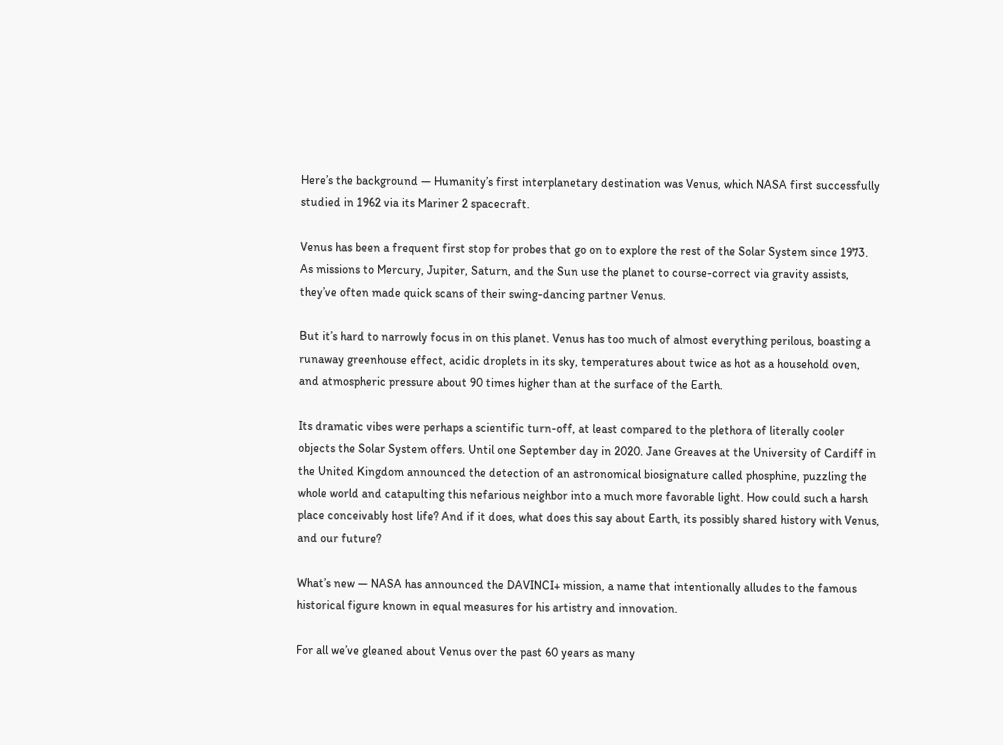Here’s the background — Humanity’s first interplanetary destination was Venus, which NASA first successfully studied in 1962 via its Mariner 2 spacecraft.

Venus has been a frequent first stop for probes that go on to explore the rest of the Solar System since 1973. As missions to Mercury, Jupiter, Saturn, and the Sun use the planet to course-correct via gravity assists, they’ve often made quick scans of their swing-dancing partner Venus.

But it’s hard to narrowly focus in on this planet. Venus has too much of almost everything perilous, boasting a runaway greenhouse effect, acidic droplets in its sky, temperatures about twice as hot as a household oven, and atmospheric pressure about 90 times higher than at the surface of the Earth.

Its dramatic vibes were perhaps a scientific turn-off, at least compared to the plethora of literally cooler objects the Solar System offers. Until one September day in 2020. Jane Greaves at the University of Cardiff in the United Kingdom announced the detection of an astronomical biosignature called phosphine, puzzling the whole world and catapulting this nefarious neighbor into a much more favorable light. How could such a harsh place conceivably host life? And if it does, what does this say about Earth, its possibly shared history with Venus, and our future?

What’s new — NASA has announced the DAVINCI+ mission, a name that intentionally alludes to the famous historical figure known in equal measures for his artistry and innovation.

For all we’ve gleaned about Venus over the past 60 years as many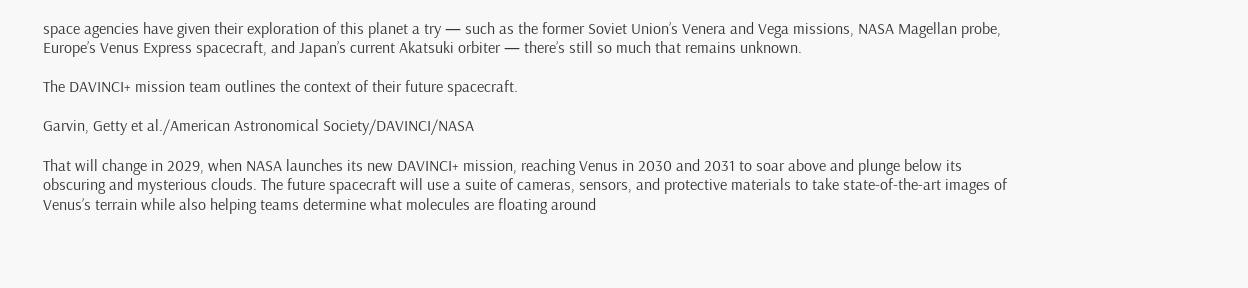space agencies have given their exploration of this planet a try — such as the former Soviet Union’s Venera and Vega missions, NASA Magellan probe, Europe’s Venus Express spacecraft, and Japan’s current Akatsuki orbiter — there’s still so much that remains unknown.

The DAVINCI+ mission team outlines the context of their future spacecraft.

Garvin, Getty et al./American Astronomical Society/DAVINCI/NASA

That will change in 2029, when NASA launches its new DAVINCI+ mission, reaching Venus in 2030 and 2031 to soar above and plunge below its obscuring and mysterious clouds. The future spacecraft will use a suite of cameras, sensors, and protective materials to take state-of-the-art images of Venus’s terrain while also helping teams determine what molecules are floating around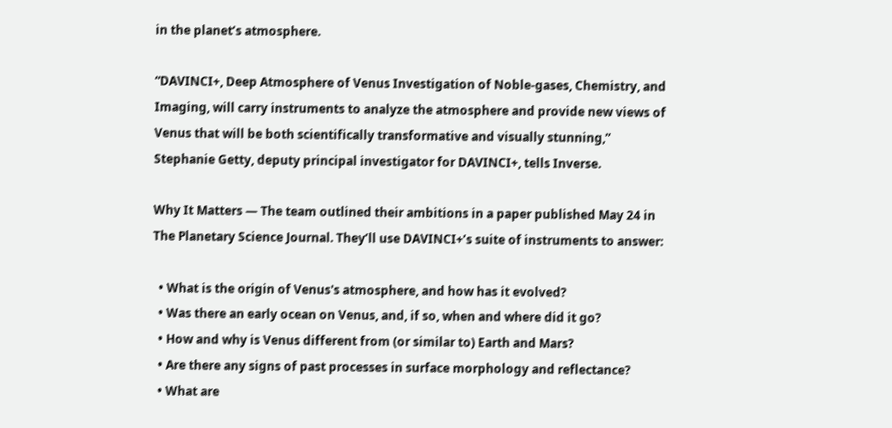in the planet’s atmosphere.

“DAVINCI+, Deep Atmosphere of Venus Investigation of Noble-gases, Chemistry, and Imaging, will carry instruments to analyze the atmosphere and provide new views of Venus that will be both scientifically transformative and visually stunning,” Stephanie Getty, deputy principal investigator for DAVINCI+, tells Inverse.

Why It Matters — The team outlined their ambitions in a paper published May 24 in The Planetary Science Journal. They’ll use DAVINCI+’s suite of instruments to answer:

  • What is the origin of Venus's atmosphere, and how has it evolved?
  • Was there an early ocean on Venus, and, if so, when and where did it go?
  • How and why is Venus different from (or similar to) Earth and Mars?
  • Are there any signs of past processes in surface morphology and reflectance?
  • What are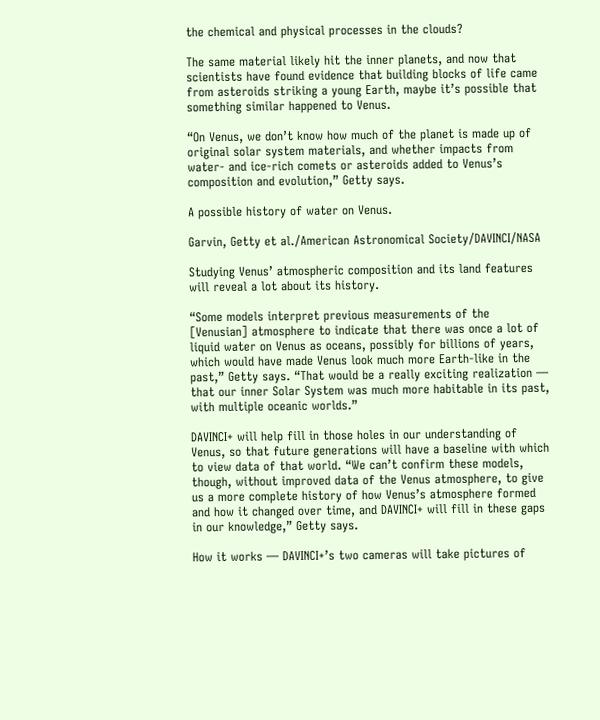the chemical and physical processes in the clouds?

The same material likely hit the inner planets, and now that scientists have found evidence that building blocks of life came from asteroids striking a young Earth, maybe it’s possible that something similar happened to Venus.

“On Venus, we don’t know how much of the planet is made up of original solar system materials, and whether impacts from water- and ice-rich comets or asteroids added to Venus’s composition and evolution,” Getty says.

A possible history of water on Venus.

Garvin, Getty et al./American Astronomical Society/DAVINCI/NASA

Studying Venus’ atmospheric composition and its land features will reveal a lot about its history.

“Some models interpret previous measurements of the [Venusian] atmosphere to indicate that there was once a lot of liquid water on Venus as oceans, possibly for billions of years, which would have made Venus look much more Earth-like in the past,” Getty says. “That would be a really exciting realization — that our inner Solar System was much more habitable in its past, with multiple oceanic worlds.”

DAVINCI+ will help fill in those holes in our understanding of Venus, so that future generations will have a baseline with which to view data of that world. “We can’t confirm these models, though, without improved data of the Venus atmosphere, to give us a more complete history of how Venus’s atmosphere formed and how it changed over time, and DAVINCI+ will fill in these gaps in our knowledge,” Getty says.

How it works — DAVINCI+’s two cameras will take pictures of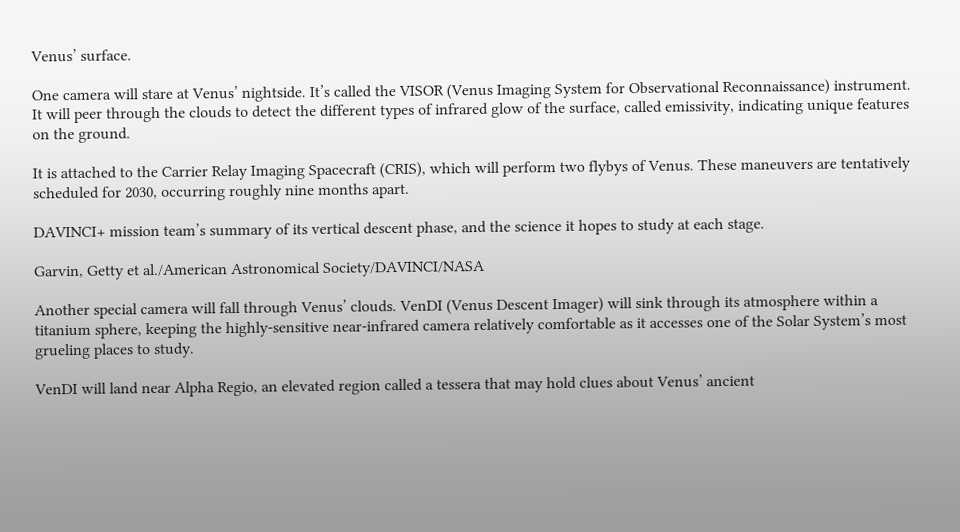Venus’ surface.

One camera will stare at Venus’ nightside. It’s called the VISOR (Venus Imaging System for Observational Reconnaissance) instrument. It will peer through the clouds to detect the different types of infrared glow of the surface, called emissivity, indicating unique features on the ground.

It is attached to the Carrier Relay Imaging Spacecraft (CRIS), which will perform two flybys of Venus. These maneuvers are tentatively scheduled for 2030, occurring roughly nine months apart.

DAVINCI+ mission team’s summary of its vertical descent phase, and the science it hopes to study at each stage.

Garvin, Getty et al./American Astronomical Society/DAVINCI/NASA

Another special camera will fall through Venus’ clouds. VenDI (Venus Descent Imager) will sink through its atmosphere within a titanium sphere, keeping the highly-sensitive near-infrared camera relatively comfortable as it accesses one of the Solar System’s most grueling places to study.

VenDI will land near Alpha Regio, an elevated region called a tessera that may hold clues about Venus’ ancient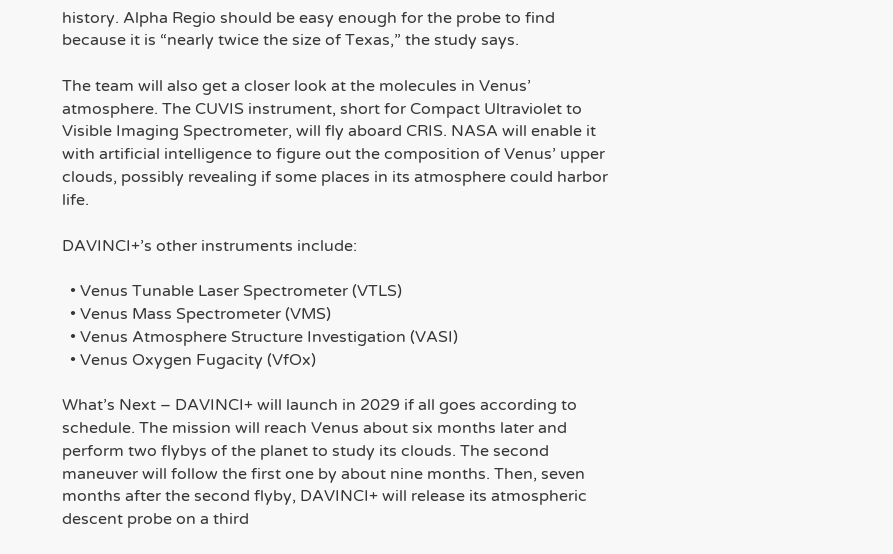history. Alpha Regio should be easy enough for the probe to find because it is “nearly twice the size of Texas,” the study says.

The team will also get a closer look at the molecules in Venus’ atmosphere. The CUVIS instrument, short for Compact Ultraviolet to Visible Imaging Spectrometer, will fly aboard CRIS. NASA will enable it with artificial intelligence to figure out the composition of Venus’ upper clouds, possibly revealing if some places in its atmosphere could harbor life.

DAVINCI+’s other instruments include:

  • Venus Tunable Laser Spectrometer (VTLS)
  • Venus Mass Spectrometer (VMS)
  • Venus Atmosphere Structure Investigation (VASI)
  • Venus Oxygen Fugacity (VfOx)

What’s Next – DAVINCI+ will launch in 2029 if all goes according to schedule. The mission will reach Venus about six months later and perform two flybys of the planet to study its clouds. The second maneuver will follow the first one by about nine months. Then, seven months after the second flyby, DAVINCI+ will release its atmospheric descent probe on a third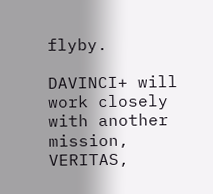flyby.

DAVINCI+ will work closely with another mission, VERITAS,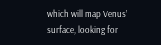which will map Venus’ surface, looking for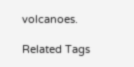volcanoes.

Related Tags